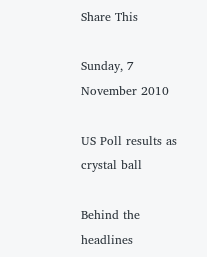Share This

Sunday, 7 November 2010

US Poll results as crystal ball

Behind the headlines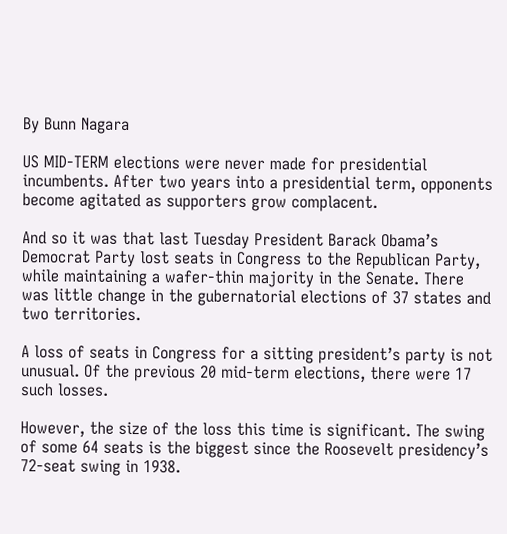By Bunn Nagara

US MID-TERM elections were never made for presidential incumbents. After two years into a presidential term, opponents become agitated as supporters grow complacent.

And so it was that last Tuesday President Barack Obama’s Democrat Party lost seats in Congress to the Republican Party, while maintaining a wafer-thin majority in the Senate. There was little change in the gubernatorial elections of 37 states and two territories.

A loss of seats in Congress for a sitting president’s party is not unusual. Of the previous 20 mid-term elections, there were 17 such losses.

However, the size of the loss this time is significant. The swing of some 64 seats is the biggest since the Roosevelt presidency’s 72-seat swing in 1938.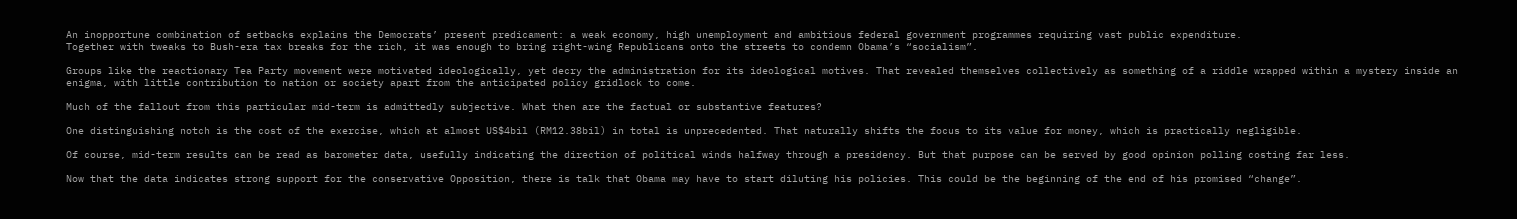An inopportune combination of setbacks explains the Democrats’ present predicament: a weak economy, high unemployment and ambitious federal government programmes requiring vast public expenditure.
Together with tweaks to Bush-era tax breaks for the rich, it was enough to bring right-wing Republicans onto the streets to condemn Obama’s “socialism”.

Groups like the reactionary Tea Party movement were motivated ideologically, yet decry the administration for its ideological motives. That revealed themselves collectively as something of a riddle wrapped within a mystery inside an enigma, with little contribution to nation or society apart from the anticipated policy gridlock to come.

Much of the fallout from this particular mid-term is admittedly subjective. What then are the factual or substantive features?

One distinguishing notch is the cost of the exercise, which at almost US$4bil (RM12.38bil) in total is unprecedented. That naturally shifts the focus to its value for money, which is practically negligible.

Of course, mid-term results can be read as barometer data, usefully indicating the direction of political winds halfway through a presidency. But that purpose can be served by good opinion polling costing far less.

Now that the data indicates strong support for the conservative Opposition, there is talk that Obama may have to start diluting his policies. This could be the beginning of the end of his promised “change”.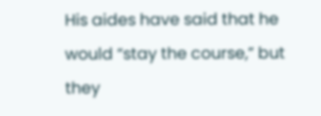His aides have said that he would “stay the course,” but they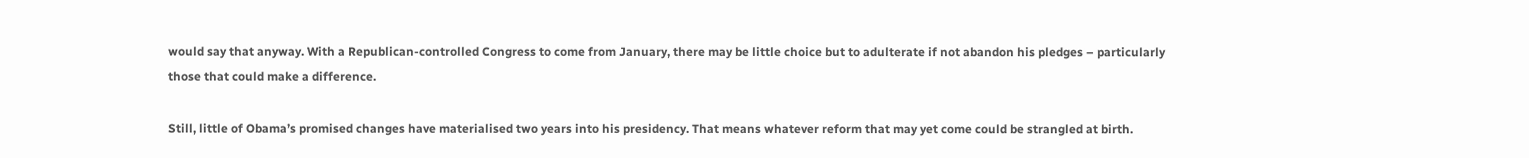would say that anyway. With a Republican-controlled Congress to come from January, there may be little choice but to adulterate if not abandon his pledges – particularly those that could make a difference.

Still, little of Obama’s promised changes have materialised two years into his presidency. That means whatever reform that may yet come could be strangled at birth.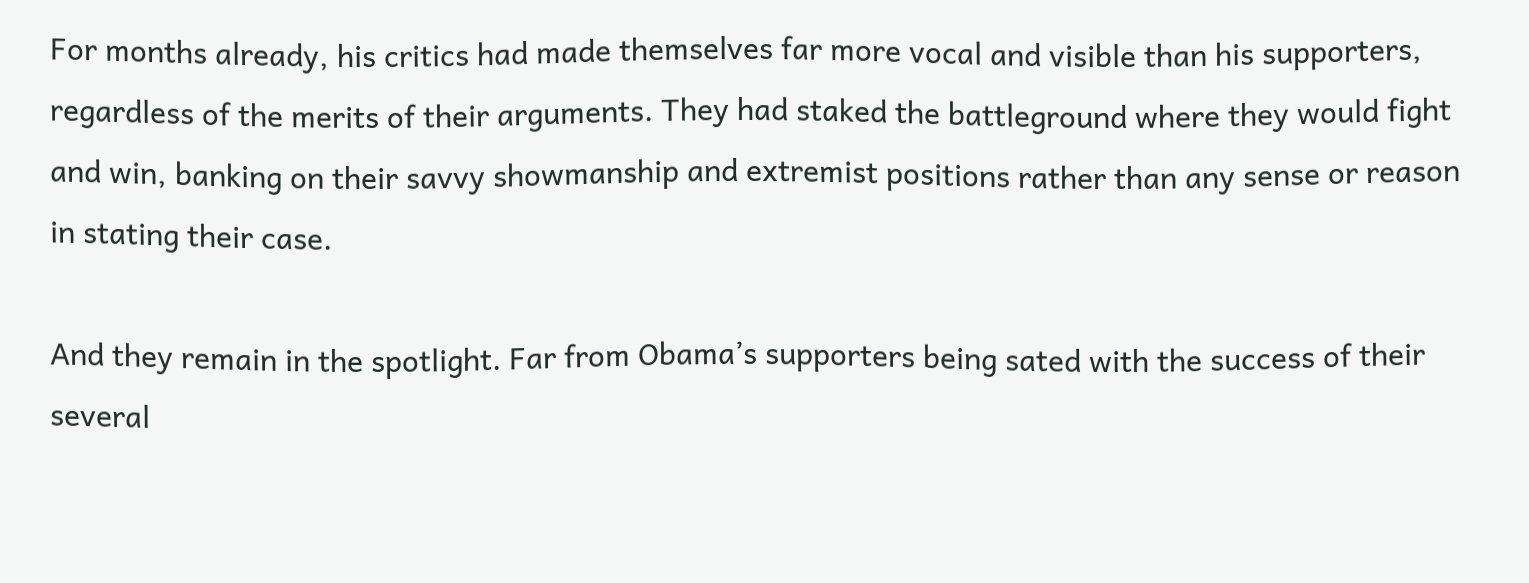For months already, his critics had made themselves far more vocal and visible than his supporters, regardless of the merits of their arguments. They had staked the battleground where they would fight and win, banking on their savvy showmanship and extremist positions rather than any sense or reason in stating their case.

And they remain in the spotlight. Far from Obama’s supporters being sated with the success of their several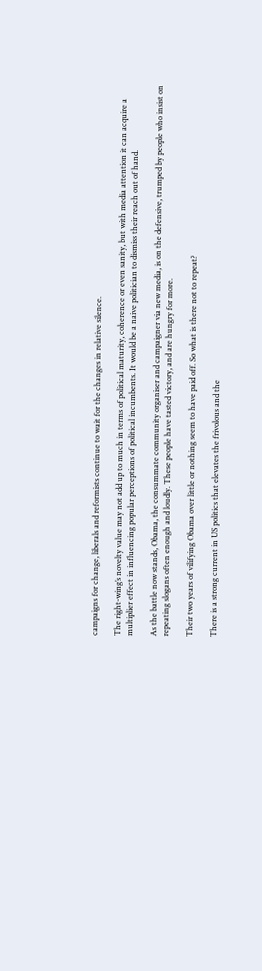campaigns for change, liberals and reformists continue to wait for the changes in relative silence.

The right-wing’s novelty value may not add up to much in terms of political maturity, coherence or even sanity, but with media attention it can acquire a multiplier effect in influencing popular perceptions of political incumbents. It would be a naive politician to dismiss their reach out of hand.

As the battle now stands, Obama, the consummate community organiser and campaigner via new media, is on the defensive, trumped by people who insist on repeating slogans often enough and loudly. These people have tasted victory, and are hungry for more.

Their two years of vilifying Obama over little or nothing seem to have paid off. So what is there not to repeat?

There is a strong current in US politics that elevates the frivolous and the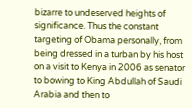bizarre to undeserved heights of significance. Thus the constant targeting of Obama personally, from being dressed in a turban by his host on a visit to Kenya in 2006 as senator to bowing to King Abdullah of Saudi Arabia and then to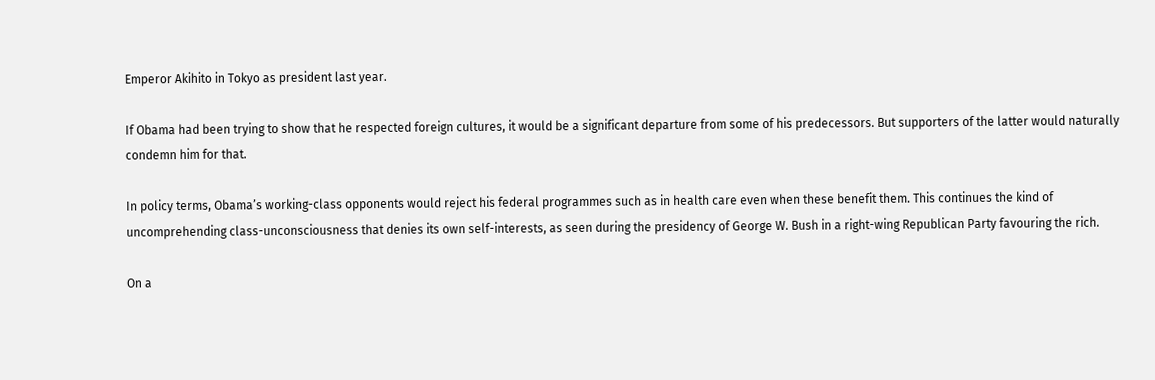Emperor Akihito in Tokyo as president last year.

If Obama had been trying to show that he respected foreign cultures, it would be a significant departure from some of his predecessors. But supporters of the latter would naturally condemn him for that.

In policy terms, Obama’s working-class opponents would reject his federal programmes such as in health care even when these benefit them. This continues the kind of uncomprehending class-unconsciousness that denies its own self-interests, as seen during the presidency of George W. Bush in a right-wing Republican Party favouring the rich.

On a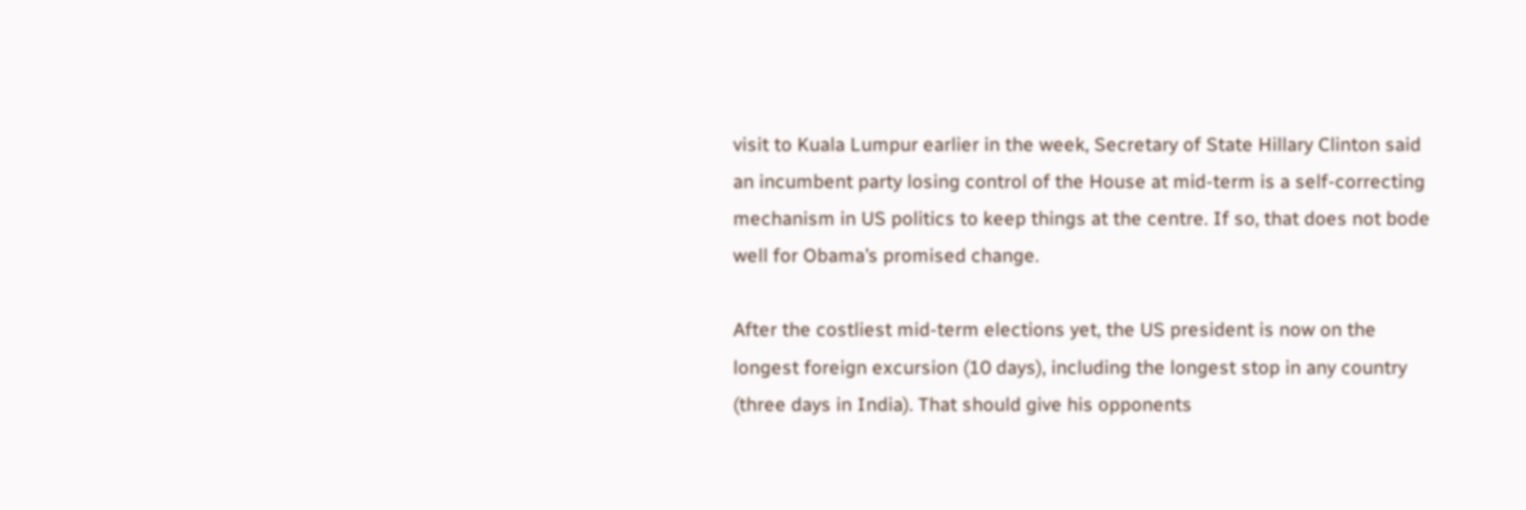visit to Kuala Lumpur earlier in the week, Secretary of State Hillary Clinton said an incumbent party losing control of the House at mid-term is a self-correcting mechanism in US politics to keep things at the centre. If so, that does not bode well for Obama’s promised change.

After the costliest mid-term elections yet, the US president is now on the longest foreign excursion (10 days), including the longest stop in any country (three days in India). That should give his opponents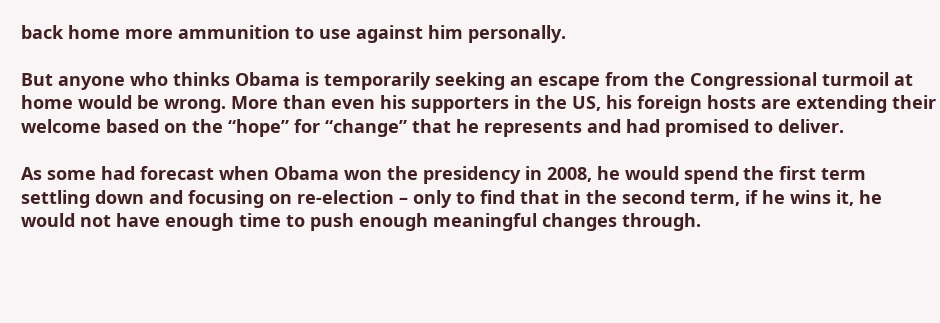back home more ammunition to use against him personally.

But anyone who thinks Obama is temporarily seeking an escape from the Congressional turmoil at home would be wrong. More than even his supporters in the US, his foreign hosts are extending their welcome based on the “hope” for “change” that he represents and had promised to deliver.

As some had forecast when Obama won the presidency in 2008, he would spend the first term settling down and focusing on re-election – only to find that in the second term, if he wins it, he would not have enough time to push enough meaningful changes through.